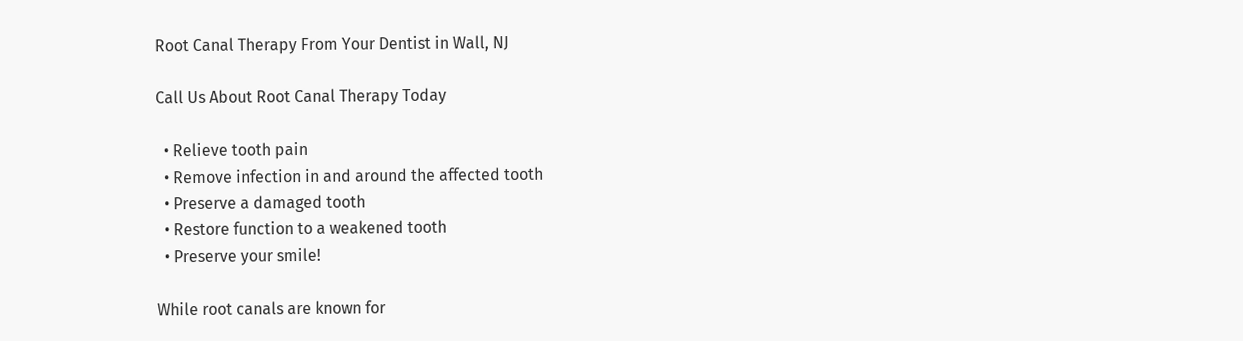Root Canal Therapy From Your Dentist in Wall, NJ

Call Us About Root Canal Therapy Today

  • Relieve tooth pain
  • Remove infection in and around the affected tooth
  • Preserve a damaged tooth
  • Restore function to a weakened tooth
  • Preserve your smile!

While root canals are known for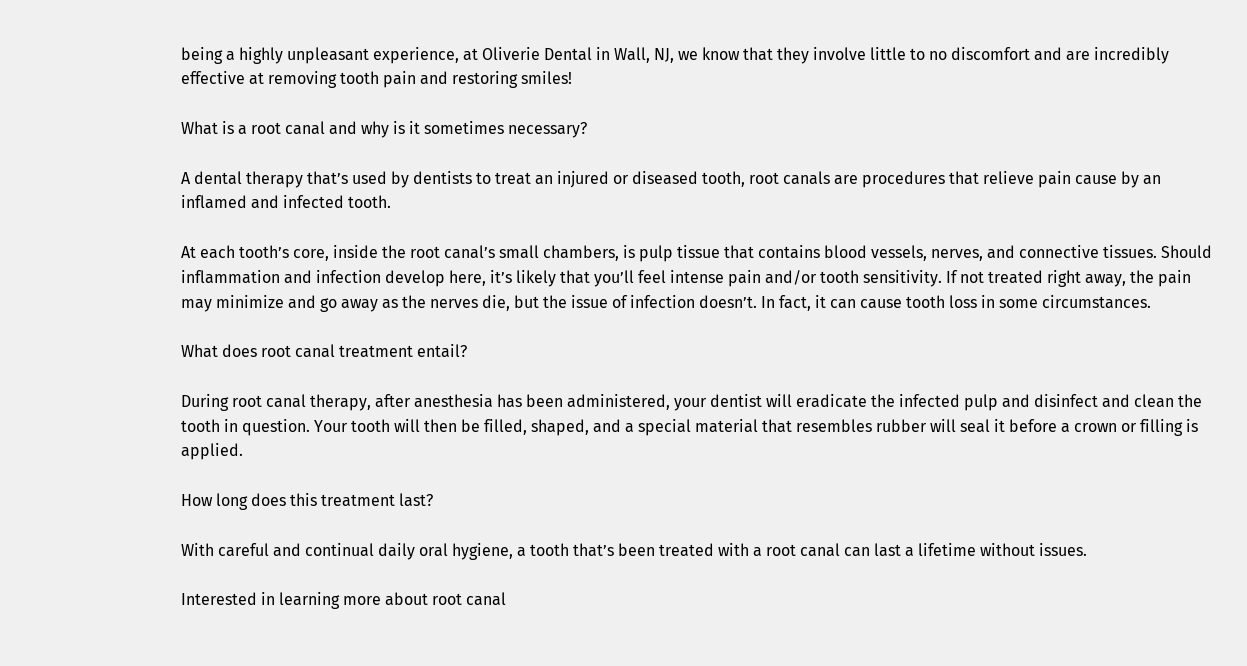being a highly unpleasant experience, at Oliverie Dental in Wall, NJ, we know that they involve little to no discomfort and are incredibly effective at removing tooth pain and restoring smiles!

What is a root canal and why is it sometimes necessary?

A dental therapy that’s used by dentists to treat an injured or diseased tooth, root canals are procedures that relieve pain cause by an inflamed and infected tooth.

At each tooth’s core, inside the root canal’s small chambers, is pulp tissue that contains blood vessels, nerves, and connective tissues. Should inflammation and infection develop here, it’s likely that you’ll feel intense pain and/or tooth sensitivity. If not treated right away, the pain may minimize and go away as the nerves die, but the issue of infection doesn’t. In fact, it can cause tooth loss in some circumstances.

What does root canal treatment entail?

During root canal therapy, after anesthesia has been administered, your dentist will eradicate the infected pulp and disinfect and clean the tooth in question. Your tooth will then be filled, shaped, and a special material that resembles rubber will seal it before a crown or filling is applied.

How long does this treatment last?

With careful and continual daily oral hygiene, a tooth that’s been treated with a root canal can last a lifetime without issues.

Interested in learning more about root canal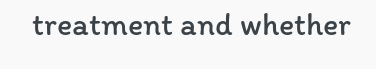treatment and whether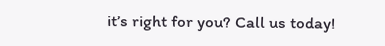it’s right for you? Call us today!